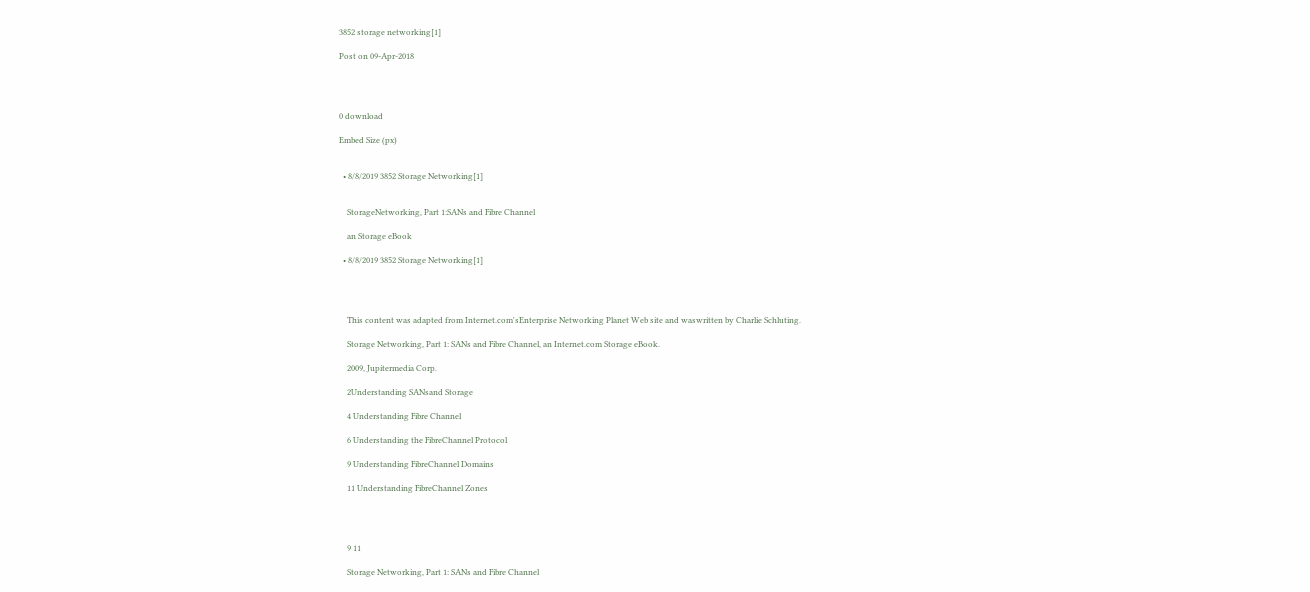3852 storage networking[1]

Post on 09-Apr-2018




0 download

Embed Size (px)


  • 8/8/2019 3852 Storage Networking[1]


    StorageNetworking, Part 1:SANs and Fibre Channel

    an Storage eBook

  • 8/8/2019 3852 Storage Networking[1]




    This content was adapted from Internet.com'sEnterprise Networking Planet Web site and waswritten by Charlie Schluting.

    Storage Networking, Part 1: SANs and Fibre Channel, an Internet.com Storage eBook.

    2009, Jupitermedia Corp.

    2Understanding SANsand Storage

    4 Understanding Fibre Channel

    6 Understanding the FibreChannel Protocol

    9 Understanding FibreChannel Domains

    11 Understanding FibreChannel Zones




    9 11

    Storage Networking, Part 1: SANs and Fibre Channel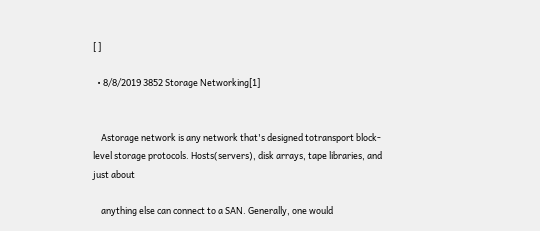[ ]

  • 8/8/2019 3852 Storage Networking[1]


    Astorage network is any network that's designed totransport block-level storage protocols. Hosts(servers), disk arrays, tape libraries, and just about

    anything else can connect to a SAN. Generally, one would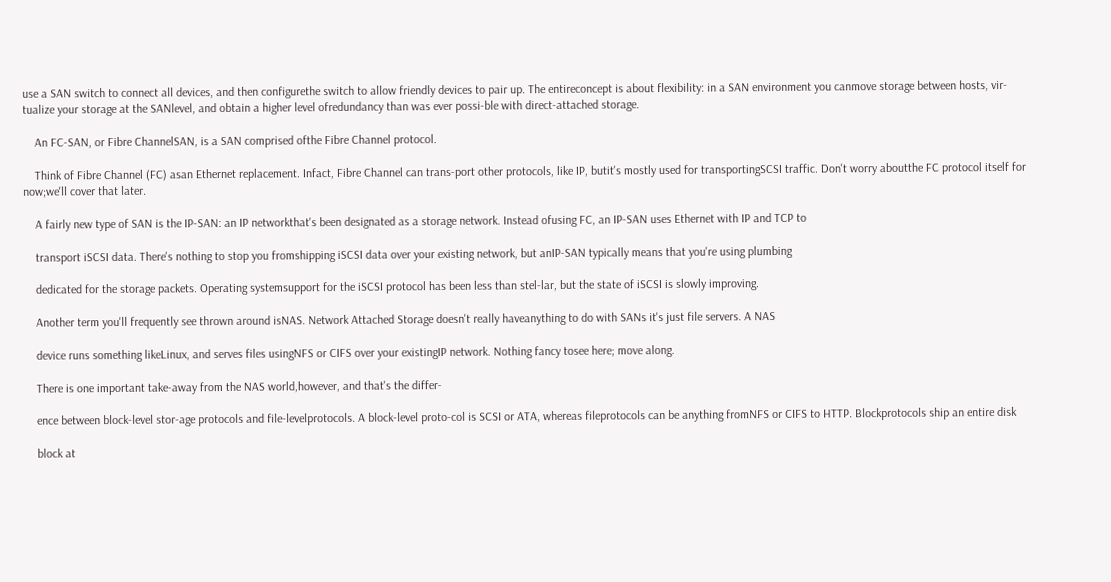use a SAN switch to connect all devices, and then configurethe switch to allow friendly devices to pair up. The entireconcept is about flexibility: in a SAN environment you canmove storage between hosts, vir-tualize your storage at the SANlevel, and obtain a higher level ofredundancy than was ever possi-ble with direct-attached storage.

    An FC-SAN, or Fibre ChannelSAN, is a SAN comprised ofthe Fibre Channel protocol.

    Think of Fibre Channel (FC) asan Ethernet replacement. Infact, Fibre Channel can trans-port other protocols, like IP, butit's mostly used for transportingSCSI traffic. Don't worry aboutthe FC protocol itself for now;we'll cover that later.

    A fairly new type of SAN is the IP-SAN: an IP networkthat's been designated as a storage network. Instead ofusing FC, an IP-SAN uses Ethernet with IP and TCP to

    transport iSCSI data. There's nothing to stop you fromshipping iSCSI data over your existing network, but anIP-SAN typically means that you're using plumbing

    dedicated for the storage packets. Operating systemsupport for the iSCSI protocol has been less than stel-lar, but the state of iSCSI is slowly improving.

    Another term you'll frequently see thrown around isNAS. Network Attached Storage doesn't really haveanything to do with SANs it's just file servers. A NAS

    device runs something likeLinux, and serves files usingNFS or CIFS over your existingIP network. Nothing fancy tosee here; move along.

    There is one important take-away from the NAS world,however, and that's the differ-

    ence between block-level stor-age protocols and file-levelprotocols. A block-level proto-col is SCSI or ATA, whereas fileprotocols can be anything fromNFS or CIFS to HTTP. Blockprotocols ship an entire disk

    block at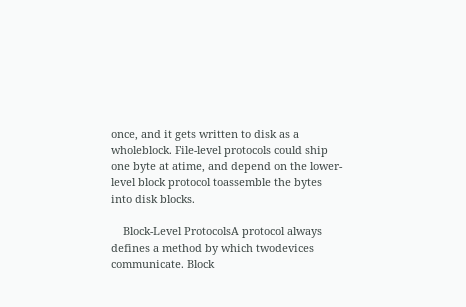once, and it gets written to disk as a wholeblock. File-level protocols could ship one byte at atime, and depend on the lower-level block protocol toassemble the bytes into disk blocks.

    Block-Level ProtocolsA protocol always defines a method by which twodevices communicate. Block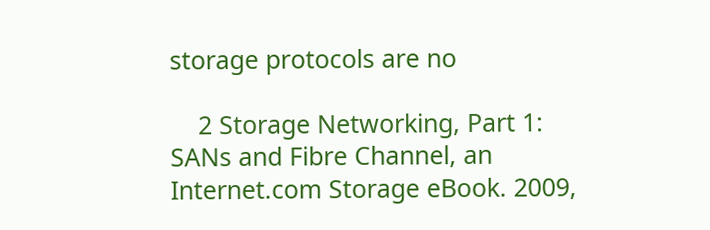storage protocols are no

    2 Storage Networking, Part 1: SANs and Fibre Channel, an Internet.com Storage eBook. 2009,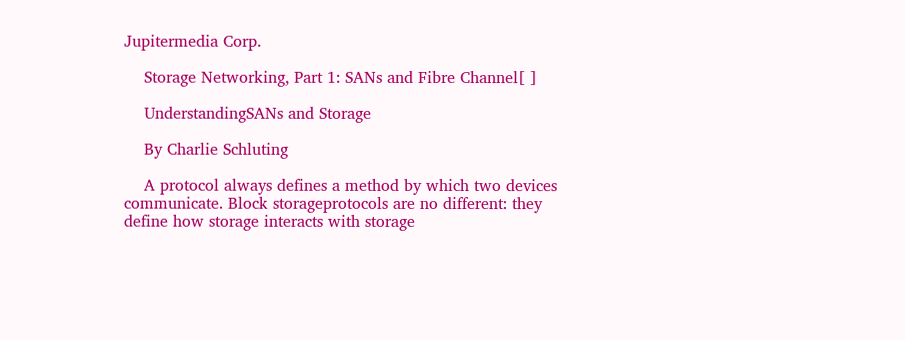Jupitermedia Corp.

    Storage Networking, Part 1: SANs and Fibre Channel[ ]

    UnderstandingSANs and Storage

    By Charlie Schluting

    A protocol always defines a method by which two devices communicate. Block storageprotocols are no different: they define how storage interacts with storage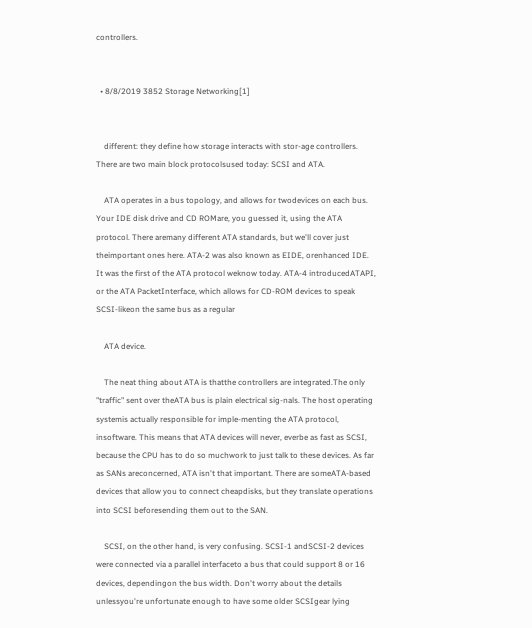controllers.


  • 8/8/2019 3852 Storage Networking[1]


    different: they define how storage interacts with stor-age controllers. There are two main block protocolsused today: SCSI and ATA.

    ATA operates in a bus topology, and allows for twodevices on each bus. Your IDE disk drive and CD ROMare, you guessed it, using the ATA protocol. There aremany different ATA standards, but we'll cover just theimportant ones here. ATA-2 was also known as EIDE, orenhanced IDE. It was the first of the ATA protocol weknow today. ATA-4 introducedATAPI, or the ATA PacketInterface, which allows for CD-ROM devices to speak SCSI-likeon the same bus as a regular

    ATA device.

    The neat thing about ATA is thatthe controllers are integrated.The only "traffic" sent over theATA bus is plain electrical sig-nals. The host operating systemis actually responsible for imple-menting the ATA protocol, insoftware. This means that ATA devices will never, everbe as fast as SCSI, because the CPU has to do so muchwork to just talk to these devices. As far as SANs areconcerned, ATA isn't that important. There are someATA-based devices that allow you to connect cheapdisks, but they translate operations into SCSI beforesending them out to the SAN.

    SCSI, on the other hand, is very confusing. SCSI-1 andSCSI-2 devices were connected via a parallel interfaceto a bus that could support 8 or 16 devices, dependingon the bus width. Don't worry about the details unlessyou're unfortunate enough to have some older SCSIgear lying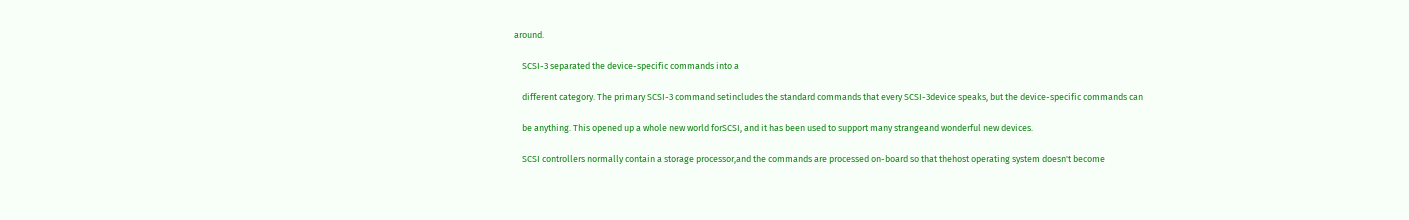around.

    SCSI-3 separated the device-specific commands into a

    different category. The primary SCSI-3 command setincludes the standard commands that every SCSI-3device speaks, but the device-specific commands can

    be anything. This opened up a whole new world forSCSI, and it has been used to support many strangeand wonderful new devices.

    SCSI controllers normally contain a storage processor,and the commands are processed on-board so that thehost operating system doesn't become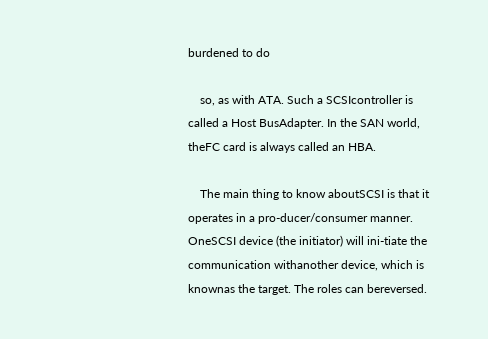burdened to do

    so, as with ATA. Such a SCSIcontroller is called a Host BusAdapter. In the SAN world, theFC card is always called an HBA.

    The main thing to know aboutSCSI is that it operates in a pro-ducer/consumer manner. OneSCSI device (the initiator) will ini-tiate the communication withanother device, which is knownas the target. The roles can bereversed.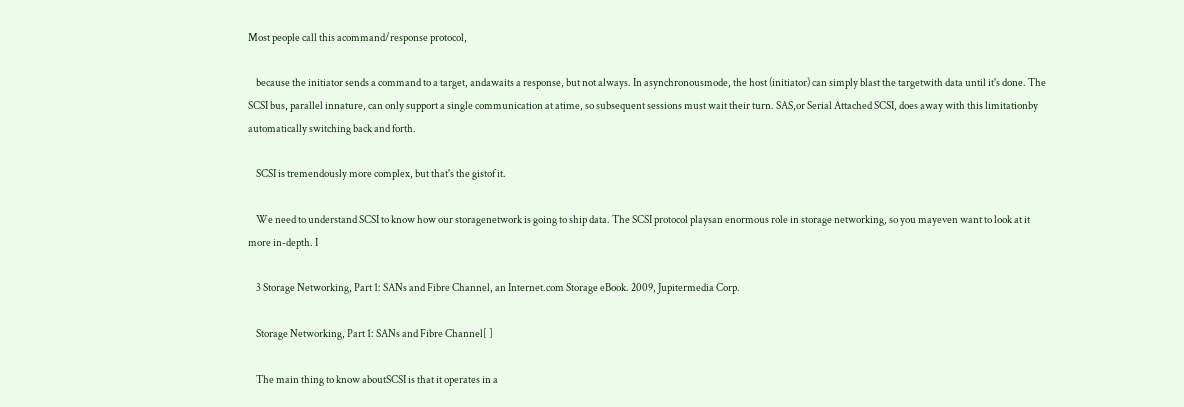Most people call this acommand/response protocol,

    because the initiator sends a command to a target, andawaits a response, but not always. In asynchronousmode, the host (initiator) can simply blast the targetwith data until it's done. The SCSI bus, parallel innature, can only support a single communication at atime, so subsequent sessions must wait their turn. SAS,or Serial Attached SCSI, does away with this limitationby automatically switching back and forth.

    SCSI is tremendously more complex, but that's the gistof it.

    We need to understand SCSI to know how our storagenetwork is going to ship data. The SCSI protocol playsan enormous role in storage networking, so you mayeven want to look at it more in-depth. I

    3 Storage Networking, Part 1: SANs and Fibre Channel, an Internet.com Storage eBook. 2009, Jupitermedia Corp.

    Storage Networking, Part 1: SANs and Fibre Channel[ ]

    The main thing to know aboutSCSI is that it operates in a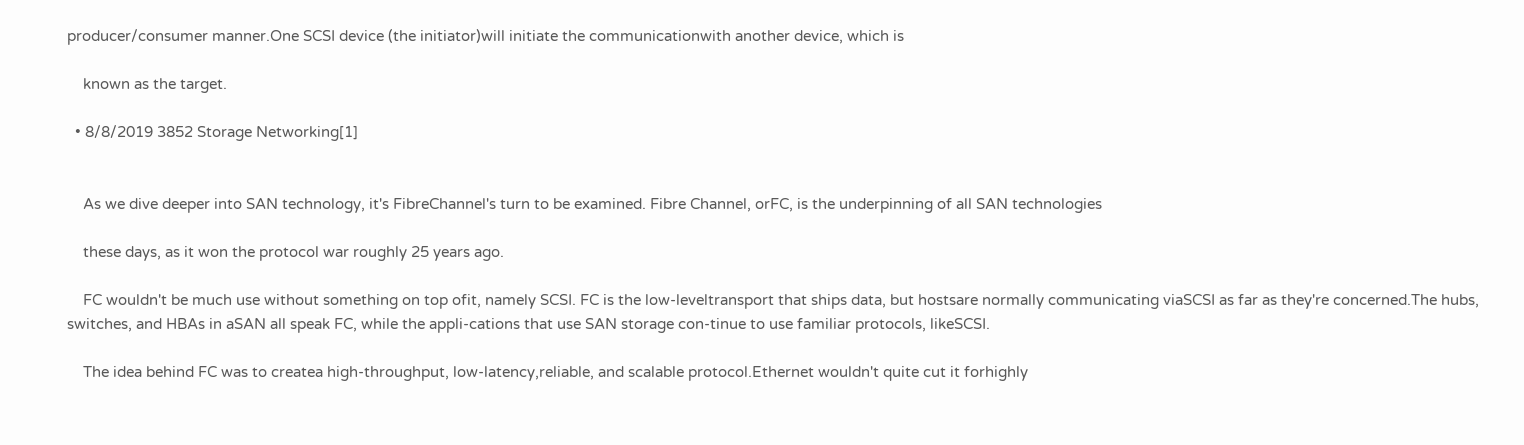producer/consumer manner.One SCSI device (the initiator)will initiate the communicationwith another device, which is

    known as the target.

  • 8/8/2019 3852 Storage Networking[1]


    As we dive deeper into SAN technology, it's FibreChannel's turn to be examined. Fibre Channel, orFC, is the underpinning of all SAN technologies

    these days, as it won the protocol war roughly 25 years ago.

    FC wouldn't be much use without something on top ofit, namely SCSI. FC is the low-leveltransport that ships data, but hostsare normally communicating viaSCSI as far as they're concerned.The hubs, switches, and HBAs in aSAN all speak FC, while the appli-cations that use SAN storage con-tinue to use familiar protocols, likeSCSI.

    The idea behind FC was to createa high-throughput, low-latency,reliable, and scalable protocol.Ethernet wouldn't quite cut it forhighly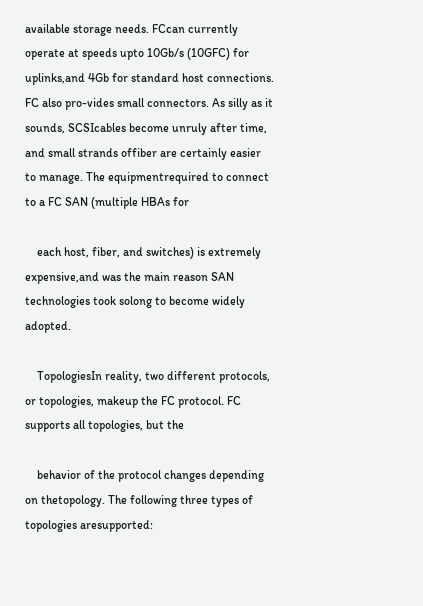available storage needs. FCcan currently operate at speeds upto 10Gb/s (10GFC) for uplinks,and 4Gb for standard host connections. FC also pro-vides small connectors. As silly as it sounds, SCSIcables become unruly after time, and small strands offiber are certainly easier to manage. The equipmentrequired to connect to a FC SAN (multiple HBAs for

    each host, fiber, and switches) is extremely expensive,and was the main reason SAN technologies took solong to become widely adopted.

    TopologiesIn reality, two different protocols, or topologies, makeup the FC protocol. FC supports all topologies, but the

    behavior of the protocol changes depending on thetopology. The following three types of topologies aresupported: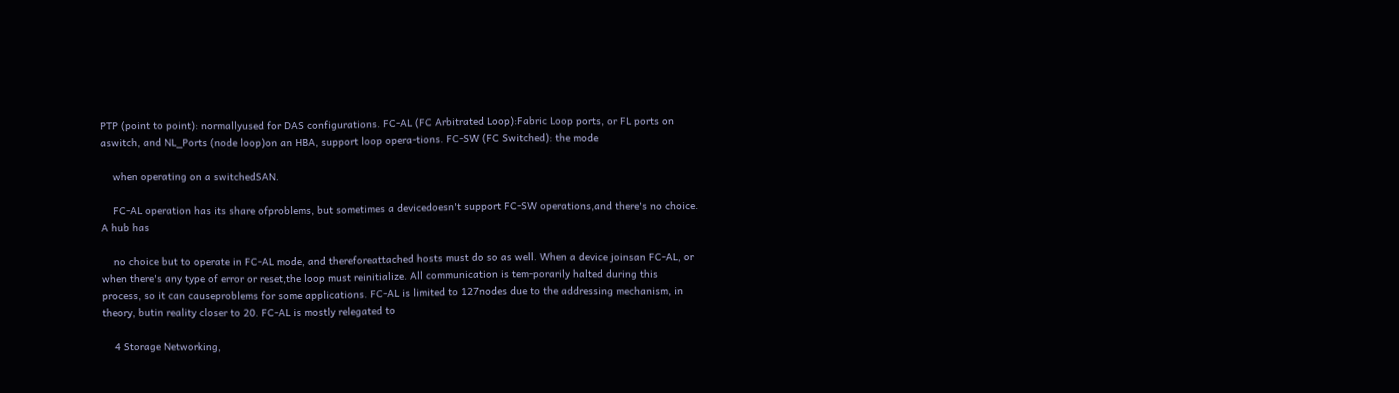PTP (point to point): normallyused for DAS configurations. FC-AL (FC Arbitrated Loop):Fabric Loop ports, or FL ports on aswitch, and NL_Ports (node loop)on an HBA, support loop opera-tions. FC-SW (FC Switched): the mode

    when operating on a switchedSAN.

    FC-AL operation has its share ofproblems, but sometimes a devicedoesn't support FC-SW operations,and there's no choice. A hub has

    no choice but to operate in FC-AL mode, and thereforeattached hosts must do so as well. When a device joinsan FC-AL, or when there's any type of error or reset,the loop must reinitialize. All communication is tem-porarily halted during this process, so it can causeproblems for some applications. FC-AL is limited to 127nodes due to the addressing mechanism, in theory, butin reality closer to 20. FC-AL is mostly relegated to

    4 Storage Networking,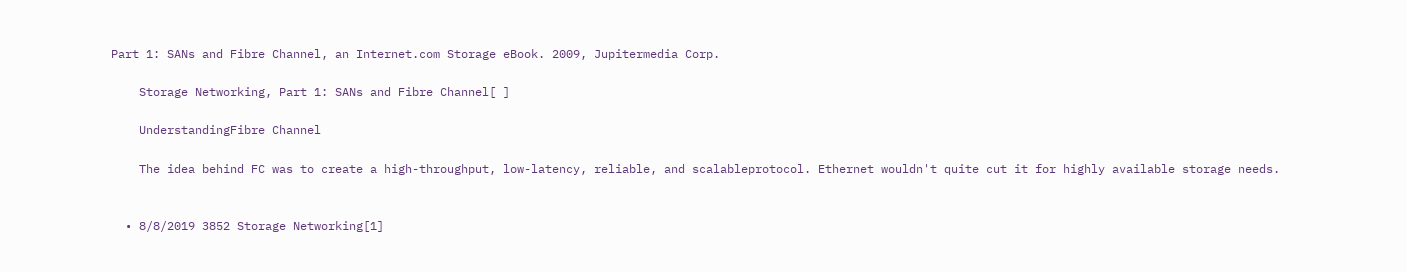Part 1: SANs and Fibre Channel, an Internet.com Storage eBook. 2009, Jupitermedia Corp.

    Storage Networking, Part 1: SANs and Fibre Channel[ ]

    UnderstandingFibre Channel

    The idea behind FC was to create a high-throughput, low-latency, reliable, and scalableprotocol. Ethernet wouldn't quite cut it for highly available storage needs.


  • 8/8/2019 3852 Storage Networking[1]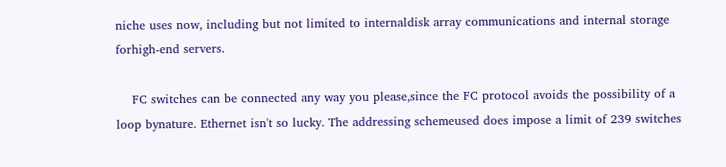niche uses now, including but not limited to internaldisk array communications and internal storage forhigh-end servers.

    FC switches can be connected any way you please,since the FC protocol avoids the possibility of a loop bynature. Ethernet isn't so lucky. The addressing schemeused does impose a limit of 239 switches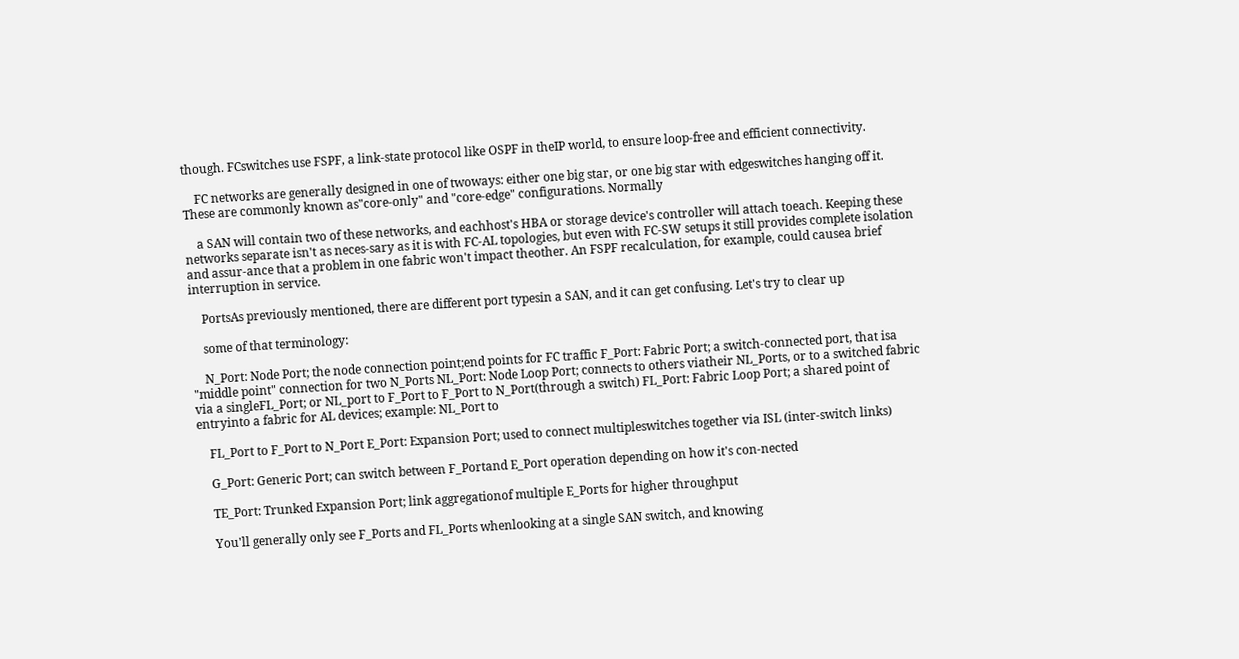though. FCswitches use FSPF, a link-state protocol like OSPF in theIP world, to ensure loop-free and efficient connectivity.

    FC networks are generally designed in one of twoways: either one big star, or one big star with edgeswitches hanging off it. These are commonly known as"core-only" and "core-edge" configurations. Normally

    a SAN will contain two of these networks, and eachhost's HBA or storage device's controller will attach toeach. Keeping these networks separate isn't as neces-sary as it is with FC-AL topologies, but even with FC-SW setups it still provides complete isolation and assur-ance that a problem in one fabric won't impact theother. An FSPF recalculation, for example, could causea brief interruption in service.

    PortsAs previously mentioned, there are different port typesin a SAN, and it can get confusing. Let's try to clear up

    some of that terminology:

    N_Port: Node Port; the node connection point;end points for FC traffic F_Port: Fabric Port; a switch-connected port, that isa "middle point" connection for two N_Ports NL_Port: Node Loop Port; connects to others viatheir NL_Ports, or to a switched fabric via a singleFL_Port; or NL_port to F_Port to F_Port to N_Port(through a switch) FL_Port: Fabric Loop Port; a shared point of entryinto a fabric for AL devices; example: NL_Port to

    FL_Port to F_Port to N_Port E_Port: Expansion Port; used to connect multipleswitches together via ISL (inter-switch links)

    G_Port: Generic Port; can switch between F_Portand E_Port operation depending on how it's con-nected

    TE_Port: Trunked Expansion Port; link aggregationof multiple E_Ports for higher throughput

    You'll generally only see F_Ports and FL_Ports whenlooking at a single SAN switch, and knowing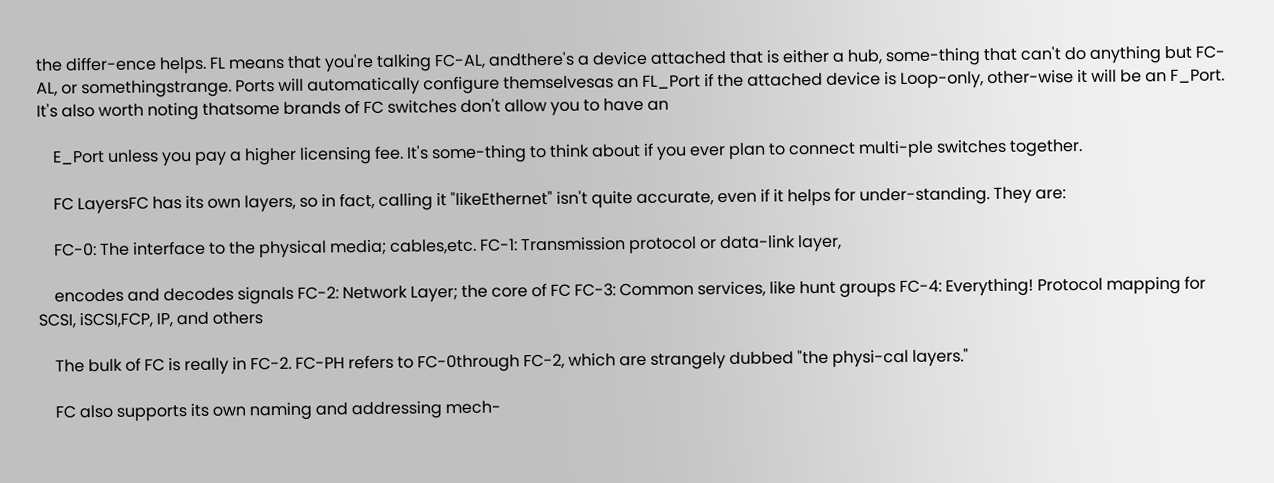the differ-ence helps. FL means that you're talking FC-AL, andthere's a device attached that is either a hub, some-thing that can't do anything but FC-AL, or somethingstrange. Ports will automatically configure themselvesas an FL_Port if the attached device is Loop-only, other-wise it will be an F_Port. It's also worth noting thatsome brands of FC switches don't allow you to have an

    E_Port unless you pay a higher licensing fee. It's some-thing to think about if you ever plan to connect multi-ple switches together.

    FC LayersFC has its own layers, so in fact, calling it "likeEthernet" isn't quite accurate, even if it helps for under-standing. They are:

    FC-0: The interface to the physical media; cables,etc. FC-1: Transmission protocol or data-link layer,

    encodes and decodes signals FC-2: Network Layer; the core of FC FC-3: Common services, like hunt groups FC-4: Everything! Protocol mapping for SCSI, iSCSI,FCP, IP, and others

    The bulk of FC is really in FC-2. FC-PH refers to FC-0through FC-2, which are strangely dubbed "the physi-cal layers."

    FC also supports its own naming and addressing mech-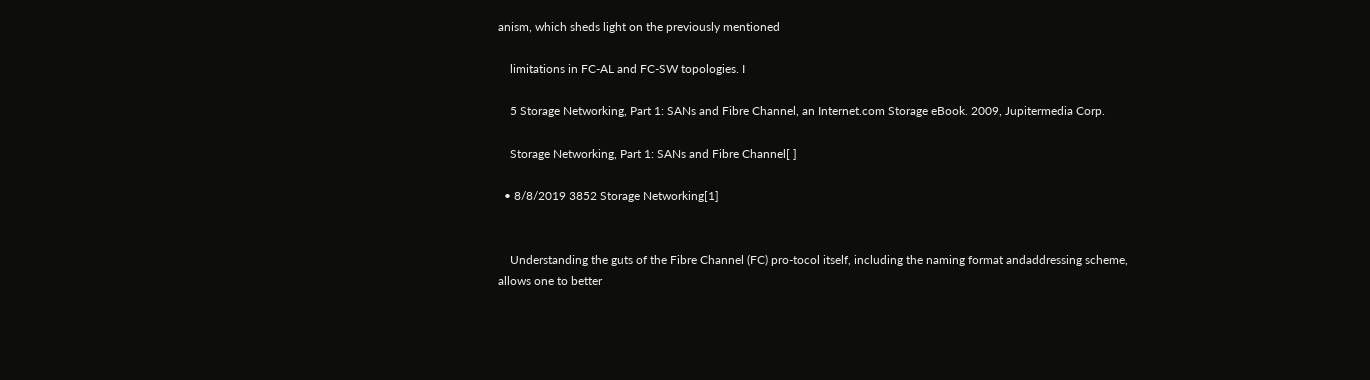anism, which sheds light on the previously mentioned

    limitations in FC-AL and FC-SW topologies. I

    5 Storage Networking, Part 1: SANs and Fibre Channel, an Internet.com Storage eBook. 2009, Jupitermedia Corp.

    Storage Networking, Part 1: SANs and Fibre Channel[ ]

  • 8/8/2019 3852 Storage Networking[1]


    Understanding the guts of the Fibre Channel (FC) pro-tocol itself, including the naming format andaddressing scheme, allows one to better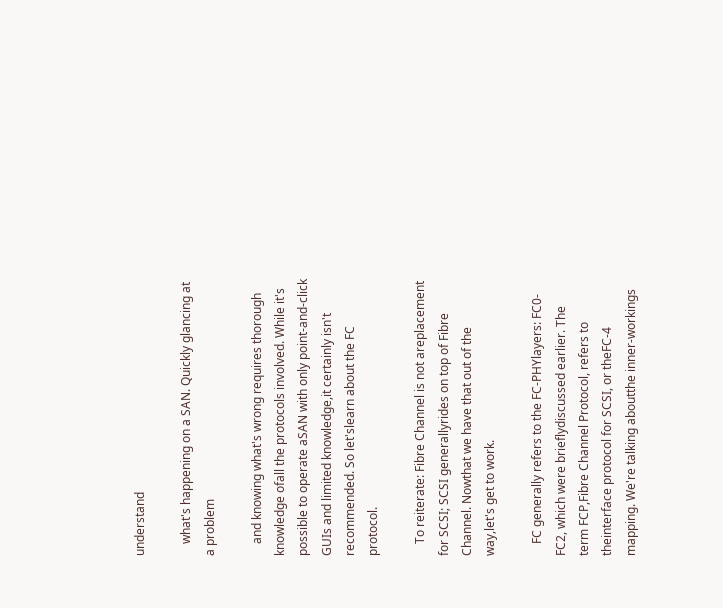understand

    what's happening on a SAN. Quickly glancing at a problem

    and knowing what's wrong requires thorough knowledge ofall the protocols involved. While it's possible to operate aSAN with only point-and-click GUIs and limited knowledge,it certainly isn't recommended. So let'slearn about the FC protocol.

    To reiterate: Fibre Channel is not areplacement for SCSI; SCSI generallyrides on top of Fibre Channel. Nowthat we have that out of the way,let's get to work.

    FC generally refers to the FC-PHYlayers: FC0-FC2, which were brieflydiscussed earlier. The term FCP,Fibre Channel Protocol, refers to theinterface protocol for SCSI, or theFC-4 mapping. We're talking aboutthe inner-workings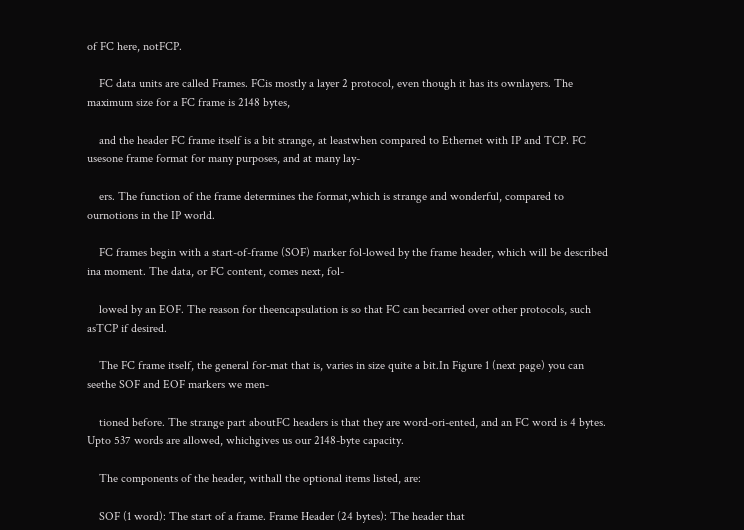of FC here, notFCP.

    FC data units are called Frames. FCis mostly a layer 2 protocol, even though it has its ownlayers. The maximum size for a FC frame is 2148 bytes,

    and the header FC frame itself is a bit strange, at leastwhen compared to Ethernet with IP and TCP. FC usesone frame format for many purposes, and at many lay-

    ers. The function of the frame determines the format,which is strange and wonderful, compared to ournotions in the IP world.

    FC frames begin with a start-of-frame (SOF) marker fol-lowed by the frame header, which will be described ina moment. The data, or FC content, comes next, fol-

    lowed by an EOF. The reason for theencapsulation is so that FC can becarried over other protocols, such asTCP if desired.

    The FC frame itself, the general for-mat that is, varies in size quite a bit.In Figure 1 (next page) you can seethe SOF and EOF markers we men-

    tioned before. The strange part aboutFC headers is that they are word-ori-ented, and an FC word is 4 bytes. Upto 537 words are allowed, whichgives us our 2148-byte capacity.

    The components of the header, withall the optional items listed, are:

    SOF (1 word): The start of a frame. Frame Header (24 bytes): The header that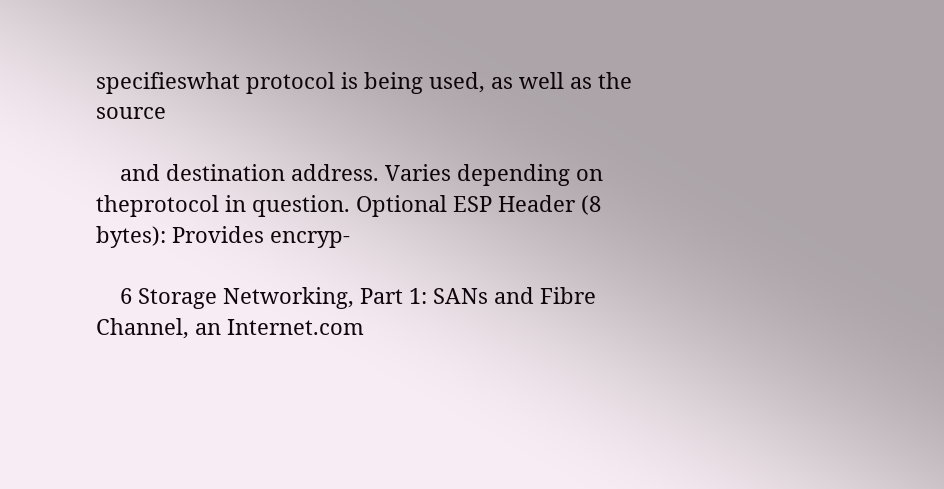specifieswhat protocol is being used, as well as the source

    and destination address. Varies depending on theprotocol in question. Optional ESP Header (8 bytes): Provides encryp-

    6 Storage Networking, Part 1: SANs and Fibre Channel, an Internet.com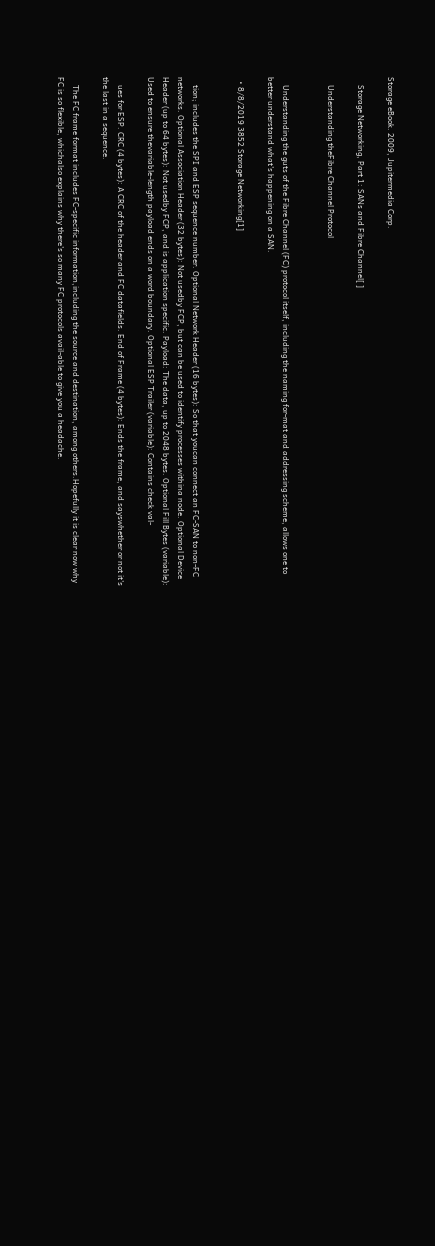Storage eBook. 2009, Jupitermedia Corp.

    Storage Networking, Part 1: SANs and Fibre Channel[ ]

    Understanding theFibre Channel Protocol


    Understanding the guts of the Fibre Channel (FC) protocol itself, including the naming for-mat and addressing scheme, allows one to better understand what's happening on a SAN.

  • 8/8/2019 3852 Storage Networking[1]


    tion; includes the SPI and ESP sequence number. Optional Network Header (16 bytes): So that youcan connect an FC-SAN to non-FC networks. Optional Association Header (32 bytes): Not usedby FCP, but can be used to identify processes withina node. Optional Device Header (up to 64 bytes): Not usedby FCP, and is application specific. Payload: The data, up to 2048 bytes. Optional Fill Bytes (variable): Used to ensure thevariable-length payload ends on a word boundary. Optional ESP Trailer (variable): Contains check val-

    ues for ESP. CRC (4 bytes): A CRC of the header and FC datafields. End of Frame (4 bytes): Ends the frame, and sayswhether or not it's the last in a sequence.

    The FC frame format includes FC-specific information,including the source and destination, among others.Hopefully it is clear now why FC is so flexible, whichalso explains why there's so many FC protocols avail-able to give you a headache.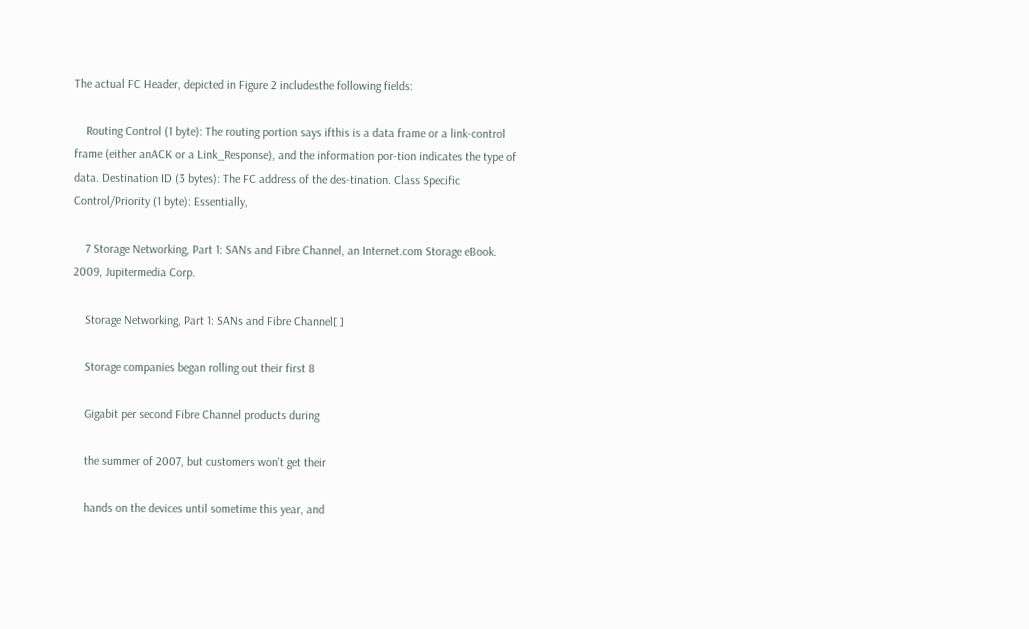The actual FC Header, depicted in Figure 2 includesthe following fields:

    Routing Control (1 byte): The routing portion says ifthis is a data frame or a link-control frame (either anACK or a Link_Response), and the information por-tion indicates the type of data. Destination ID (3 bytes): The FC address of the des-tination. Class Specific Control/Priority (1 byte): Essentially,

    7 Storage Networking, Part 1: SANs and Fibre Channel, an Internet.com Storage eBook. 2009, Jupitermedia Corp.

    Storage Networking, Part 1: SANs and Fibre Channel[ ]

    Storage companies began rolling out their first 8

    Gigabit per second Fibre Channel products during

    the summer of 2007, but customers won't get their

    hands on the devices until sometime this year, and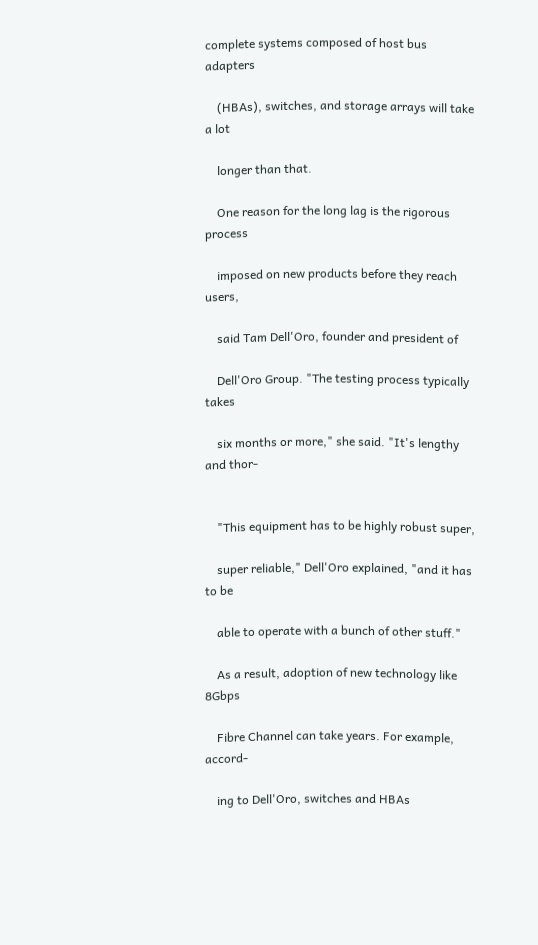complete systems composed of host bus adapters

    (HBAs), switches, and storage arrays will take a lot

    longer than that.

    One reason for the long lag is the rigorous process

    imposed on new products before they reach users,

    said Tam Dell'Oro, founder and president of

    Dell'Oro Group. "The testing process typically takes

    six months or more," she said. "It's lengthy and thor-


    "This equipment has to be highly robust super,

    super reliable," Dell'Oro explained, "and it has to be

    able to operate with a bunch of other stuff."

    As a result, adoption of new technology like 8Gbps

    Fibre Channel can take years. For example, accord-

    ing to Dell'Oro, switches and HBAs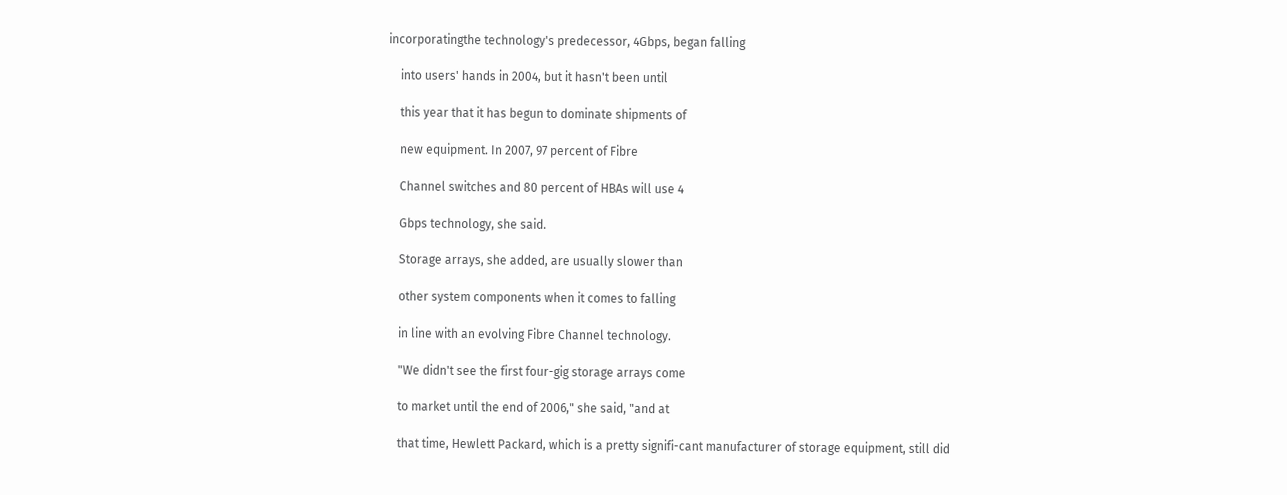incorporatingthe technology's predecessor, 4Gbps, began falling

    into users' hands in 2004, but it hasn't been until

    this year that it has begun to dominate shipments of

    new equipment. In 2007, 97 percent of Fibre

    Channel switches and 80 percent of HBAs will use 4

    Gbps technology, she said.

    Storage arrays, she added, are usually slower than

    other system components when it comes to falling

    in line with an evolving Fibre Channel technology.

    "We didn't see the first four-gig storage arrays come

    to market until the end of 2006," she said, "and at

    that time, Hewlett Packard, which is a pretty signifi-cant manufacturer of storage equipment, still did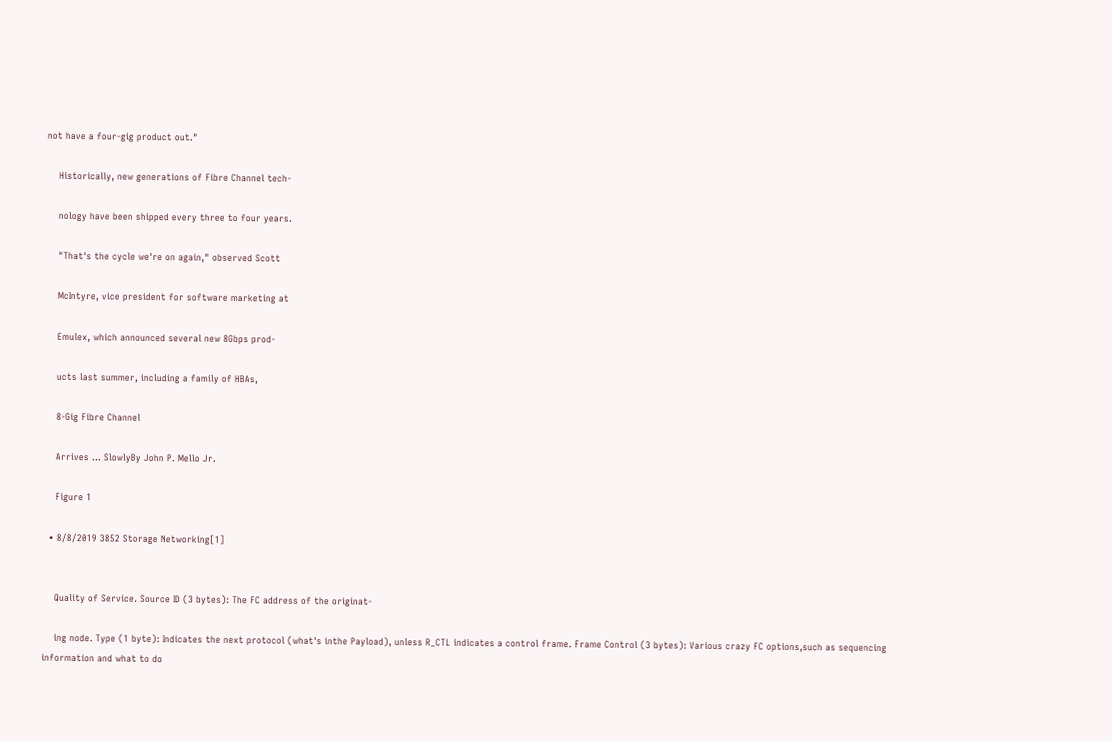not have a four-gig product out."

    Historically, new generations of Fibre Channel tech-

    nology have been shipped every three to four years.

    "That's the cycle we're on again," observed Scott

    McIntyre, vice president for software marketing at

    Emulex, which announced several new 8Gbps prod-

    ucts last summer, including a family of HBAs,

    8-Gig Fibre Channel

    Arrives ... SlowlyBy John P. Mello Jr.

    Figure 1

  • 8/8/2019 3852 Storage Networking[1]


    Quality of Service. Source ID (3 bytes): The FC address of the originat-

    ing node. Type (1 byte): Indicates the next protocol (what's inthe Payload), unless R_CTL indicates a control frame. Frame Control (3 bytes): Various crazy FC options,such as sequencing information and what to do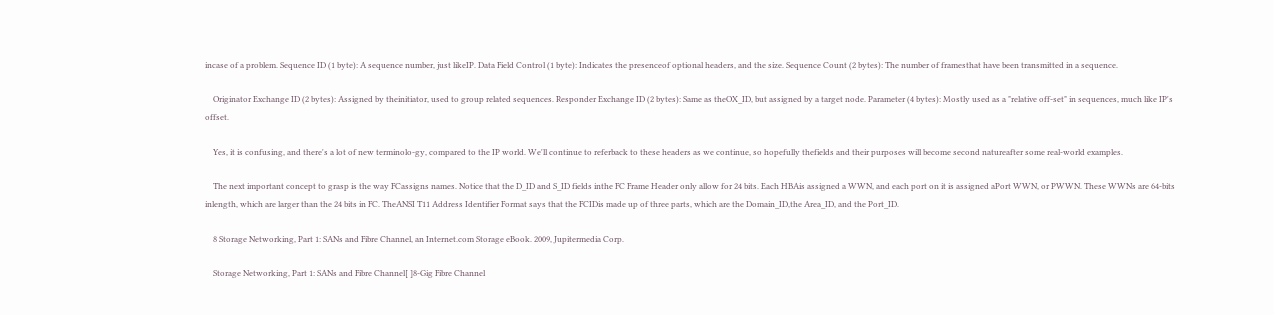incase of a problem. Sequence ID (1 byte): A sequence number, just likeIP. Data Field Control (1 byte): Indicates the presenceof optional headers, and the size. Sequence Count (2 bytes): The number of framesthat have been transmitted in a sequence.

    Originator Exchange ID (2 bytes): Assigned by theinitiator, used to group related sequences. Responder Exchange ID (2 bytes): Same as theOX_ID, but assigned by a target node. Parameter (4 bytes): Mostly used as a "relative off-set" in sequences, much like IP's offset.

    Yes, it is confusing, and there's a lot of new terminolo-gy, compared to the IP world. We'll continue to referback to these headers as we continue, so hopefully thefields and their purposes will become second natureafter some real-world examples.

    The next important concept to grasp is the way FCassigns names. Notice that the D_ID and S_ID fields inthe FC Frame Header only allow for 24 bits. Each HBAis assigned a WWN, and each port on it is assigned aPort WWN, or PWWN. These WWNs are 64-bits inlength, which are larger than the 24 bits in FC. TheANSI T11 Address Identifier Format says that the FCIDis made up of three parts, which are the Domain_ID,the Area_ID, and the Port_ID.

    8 Storage Networking, Part 1: SANs and Fibre Channel, an Internet.com Storage eBook. 2009, Jupitermedia Corp.

    Storage Networking, Part 1: SANs and Fibre Channel[ ]8-Gig Fibre Channel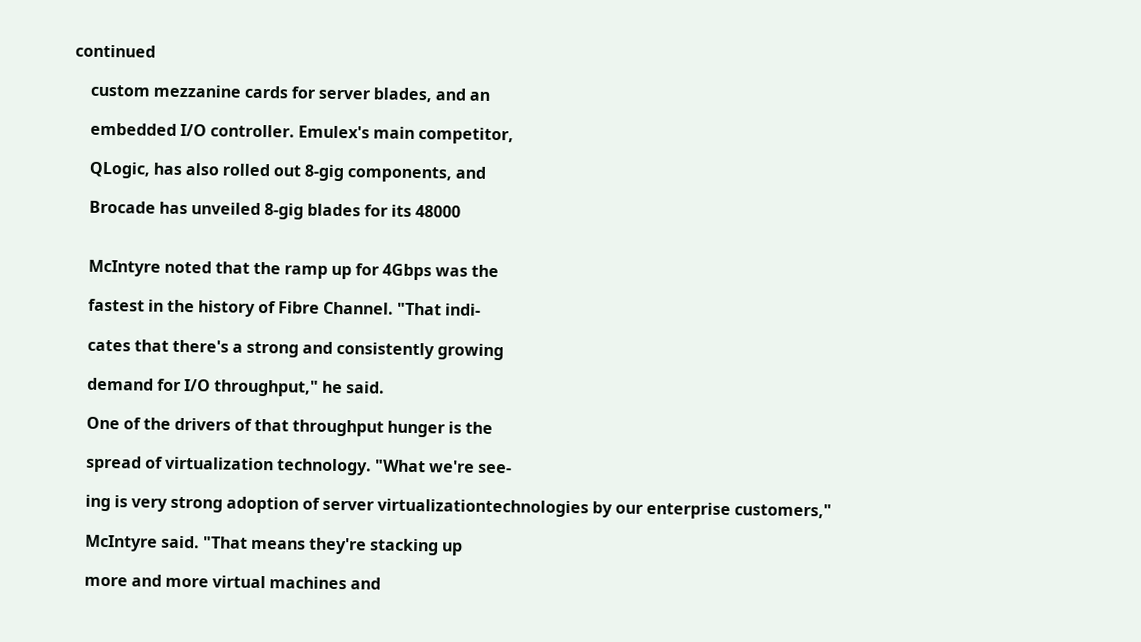continued

    custom mezzanine cards for server blades, and an

    embedded I/O controller. Emulex's main competitor,

    QLogic, has also rolled out 8-gig components, and

    Brocade has unveiled 8-gig blades for its 48000


    McIntyre noted that the ramp up for 4Gbps was the

    fastest in the history of Fibre Channel. "That indi-

    cates that there's a strong and consistently growing

    demand for I/O throughput," he said.

    One of the drivers of that throughput hunger is the

    spread of virtualization technology. "What we're see-

    ing is very strong adoption of server virtualizationtechnologies by our enterprise customers,"

    McIntyre said. "That means they're stacking up

    more and more virtual machines and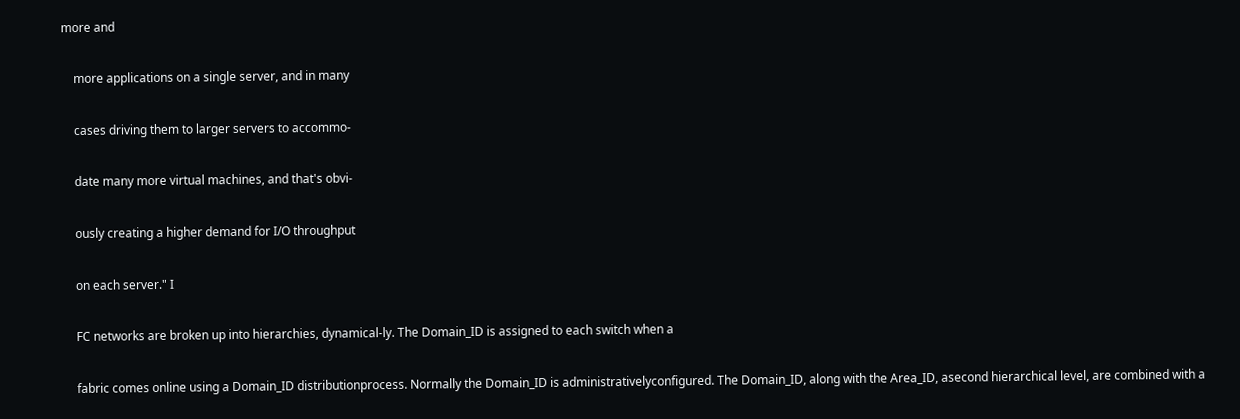more and

    more applications on a single server, and in many

    cases driving them to larger servers to accommo-

    date many more virtual machines, and that's obvi-

    ously creating a higher demand for I/O throughput

    on each server." I

    FC networks are broken up into hierarchies, dynamical-ly. The Domain_ID is assigned to each switch when a

    fabric comes online using a Domain_ID distributionprocess. Normally the Domain_ID is administrativelyconfigured. The Domain_ID, along with the Area_ID, asecond hierarchical level, are combined with a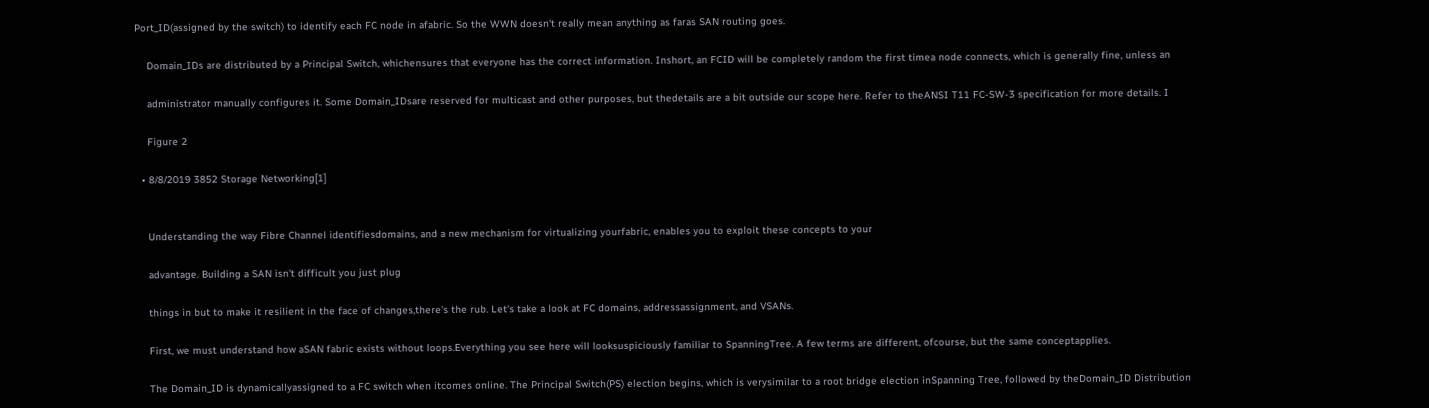Port_ID(assigned by the switch) to identify each FC node in afabric. So the WWN doesn't really mean anything as faras SAN routing goes.

    Domain_IDs are distributed by a Principal Switch, whichensures that everyone has the correct information. Inshort, an FCID will be completely random the first timea node connects, which is generally fine, unless an

    administrator manually configures it. Some Domain_IDsare reserved for multicast and other purposes, but thedetails are a bit outside our scope here. Refer to theANSI T11 FC-SW-3 specification for more details. I

    Figure 2

  • 8/8/2019 3852 Storage Networking[1]


    Understanding the way Fibre Channel identifiesdomains, and a new mechanism for virtualizing yourfabric, enables you to exploit these concepts to your

    advantage. Building a SAN isn't difficult you just plug

    things in but to make it resilient in the face of changes,there's the rub. Let's take a look at FC domains, addressassignment, and VSANs.

    First, we must understand how aSAN fabric exists without loops.Everything you see here will looksuspiciously familiar to SpanningTree. A few terms are different, ofcourse, but the same conceptapplies.

    The Domain_ID is dynamicallyassigned to a FC switch when itcomes online. The Principal Switch(PS) election begins, which is verysimilar to a root bridge election inSpanning Tree, followed by theDomain_ID Distribution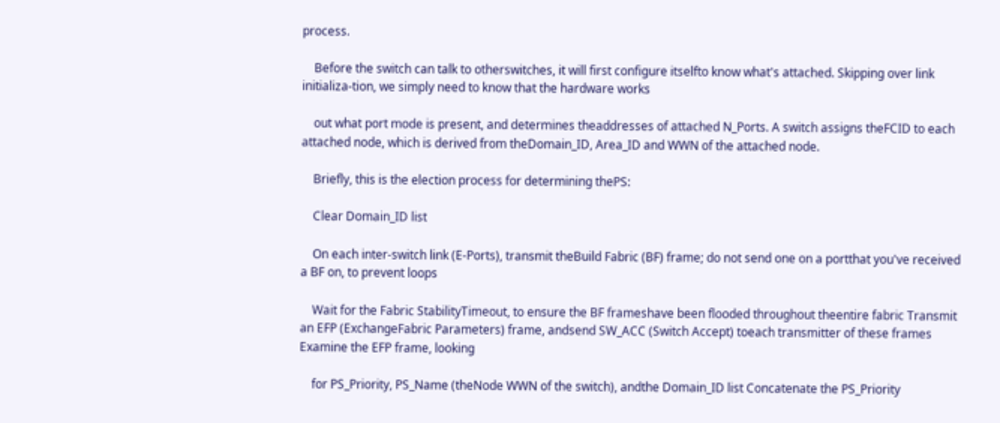process.

    Before the switch can talk to otherswitches, it will first configure itselfto know what's attached. Skipping over link initializa-tion, we simply need to know that the hardware works

    out what port mode is present, and determines theaddresses of attached N_Ports. A switch assigns theFCID to each attached node, which is derived from theDomain_ID, Area_ID and WWN of the attached node.

    Briefly, this is the election process for determining thePS:

    Clear Domain_ID list

    On each inter-switch link (E-Ports), transmit theBuild Fabric (BF) frame; do not send one on a portthat you've received a BF on, to prevent loops

    Wait for the Fabric StabilityTimeout, to ensure the BF frameshave been flooded throughout theentire fabric Transmit an EFP (ExchangeFabric Parameters) frame, andsend SW_ACC (Switch Accept) toeach transmitter of these frames Examine the EFP frame, looking

    for PS_Priority, PS_Name (theNode WWN of the switch), andthe Domain_ID list Concatenate the PS_Priority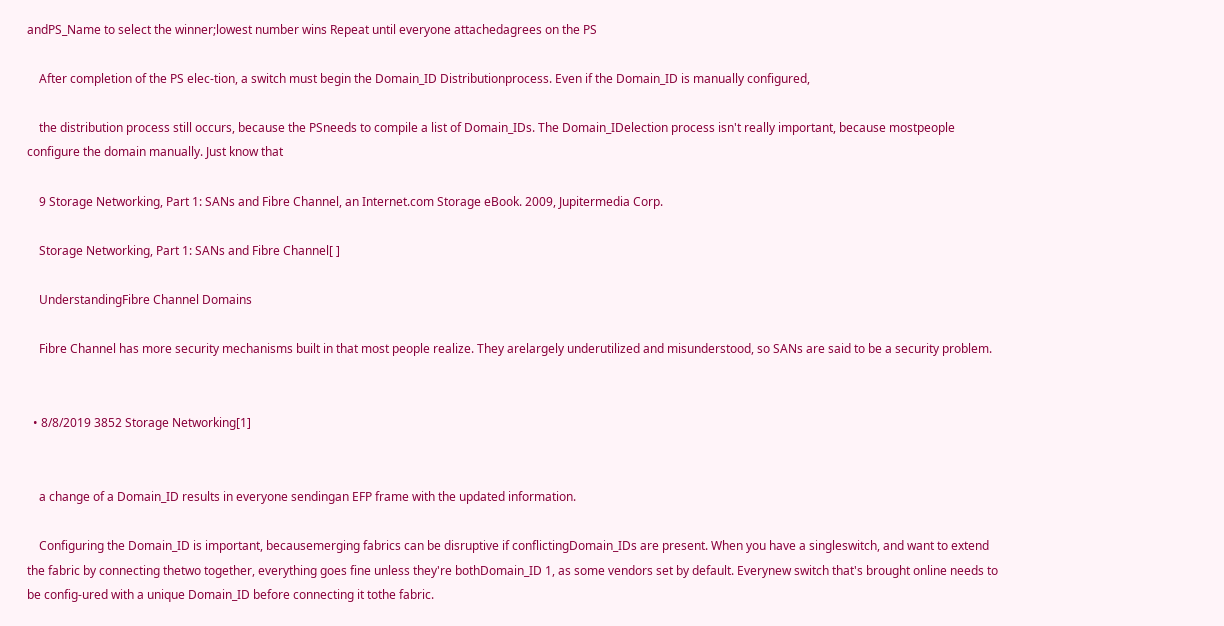andPS_Name to select the winner;lowest number wins Repeat until everyone attachedagrees on the PS

    After completion of the PS elec-tion, a switch must begin the Domain_ID Distributionprocess. Even if the Domain_ID is manually configured,

    the distribution process still occurs, because the PSneeds to compile a list of Domain_IDs. The Domain_IDelection process isn't really important, because mostpeople configure the domain manually. Just know that

    9 Storage Networking, Part 1: SANs and Fibre Channel, an Internet.com Storage eBook. 2009, Jupitermedia Corp.

    Storage Networking, Part 1: SANs and Fibre Channel[ ]

    UnderstandingFibre Channel Domains

    Fibre Channel has more security mechanisms built in that most people realize. They arelargely underutilized and misunderstood, so SANs are said to be a security problem.


  • 8/8/2019 3852 Storage Networking[1]


    a change of a Domain_ID results in everyone sendingan EFP frame with the updated information.

    Configuring the Domain_ID is important, becausemerging fabrics can be disruptive if conflictingDomain_IDs are present. When you have a singleswitch, and want to extend the fabric by connecting thetwo together, everything goes fine unless they're bothDomain_ID 1, as some vendors set by default. Everynew switch that's brought online needs to be config-ured with a unique Domain_ID before connecting it tothe fabric.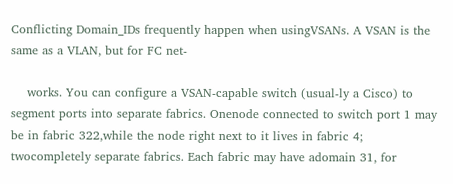Conflicting Domain_IDs frequently happen when usingVSANs. A VSAN is the same as a VLAN, but for FC net-

    works. You can configure a VSAN-capable switch (usual-ly a Cisco) to segment ports into separate fabrics. Onenode connected to switch port 1 may be in fabric 322,while the node right next to it lives in fabric 4; twocompletely separate fabrics. Each fabric may have adomain 31, for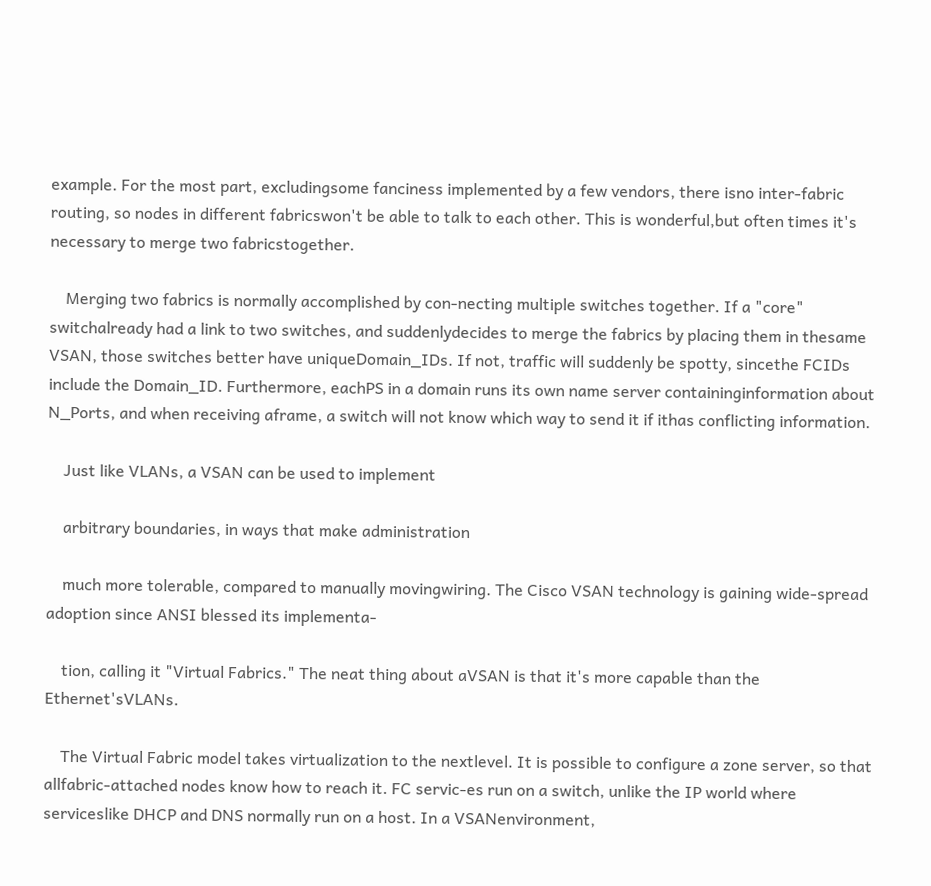example. For the most part, excludingsome fanciness implemented by a few vendors, there isno inter-fabric routing, so nodes in different fabricswon't be able to talk to each other. This is wonderful,but often times it's necessary to merge two fabricstogether.

    Merging two fabrics is normally accomplished by con-necting multiple switches together. If a "core" switchalready had a link to two switches, and suddenlydecides to merge the fabrics by placing them in thesame VSAN, those switches better have uniqueDomain_IDs. If not, traffic will suddenly be spotty, sincethe FCIDs include the Domain_ID. Furthermore, eachPS in a domain runs its own name server containinginformation about N_Ports, and when receiving aframe, a switch will not know which way to send it if ithas conflicting information.

    Just like VLANs, a VSAN can be used to implement

    arbitrary boundaries, in ways that make administration

    much more tolerable, compared to manually movingwiring. The Cisco VSAN technology is gaining wide-spread adoption since ANSI blessed its implementa-

    tion, calling it "Virtual Fabrics." The neat thing about aVSAN is that it's more capable than the Ethernet'sVLANs.

    The Virtual Fabric model takes virtualization to the nextlevel. It is possible to configure a zone server, so that allfabric-attached nodes know how to reach it. FC servic-es run on a switch, unlike the IP world where serviceslike DHCP and DNS normally run on a host. In a VSANenvironment,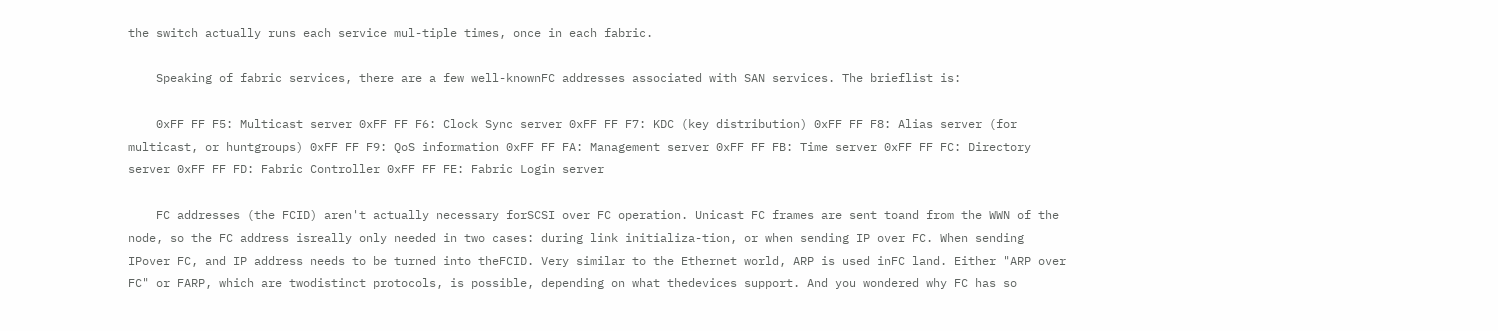the switch actually runs each service mul-tiple times, once in each fabric.

    Speaking of fabric services, there are a few well-knownFC addresses associated with SAN services. The brieflist is:

    0xFF FF F5: Multicast server 0xFF FF F6: Clock Sync server 0xFF FF F7: KDC (key distribution) 0xFF FF F8: Alias server (for multicast, or huntgroups) 0xFF FF F9: QoS information 0xFF FF FA: Management server 0xFF FF FB: Time server 0xFF FF FC: Directory server 0xFF FF FD: Fabric Controller 0xFF FF FE: Fabric Login server

    FC addresses (the FCID) aren't actually necessary forSCSI over FC operation. Unicast FC frames are sent toand from the WWN of the node, so the FC address isreally only needed in two cases: during link initializa-tion, or when sending IP over FC. When sending IPover FC, and IP address needs to be turned into theFCID. Very similar to the Ethernet world, ARP is used inFC land. Either "ARP over FC" or FARP, which are twodistinct protocols, is possible, depending on what thedevices support. And you wondered why FC has so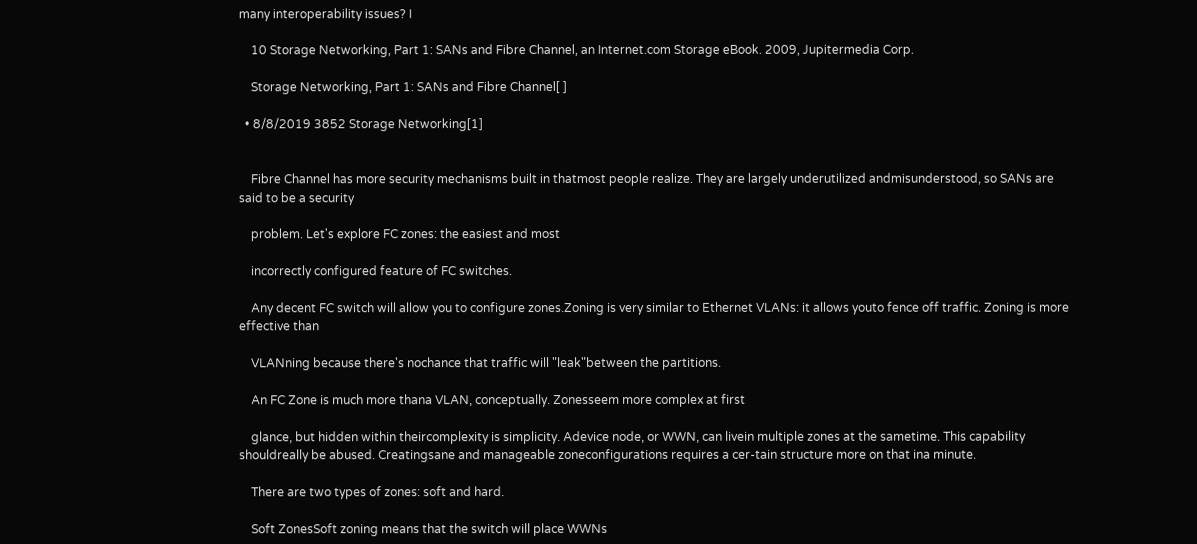many interoperability issues? I

    10 Storage Networking, Part 1: SANs and Fibre Channel, an Internet.com Storage eBook. 2009, Jupitermedia Corp.

    Storage Networking, Part 1: SANs and Fibre Channel[ ]

  • 8/8/2019 3852 Storage Networking[1]


    Fibre Channel has more security mechanisms built in thatmost people realize. They are largely underutilized andmisunderstood, so SANs are said to be a security

    problem. Let's explore FC zones: the easiest and most

    incorrectly configured feature of FC switches.

    Any decent FC switch will allow you to configure zones.Zoning is very similar to Ethernet VLANs: it allows youto fence off traffic. Zoning is more effective than

    VLANning because there's nochance that traffic will "leak"between the partitions.

    An FC Zone is much more thana VLAN, conceptually. Zonesseem more complex at first

    glance, but hidden within theircomplexity is simplicity. Adevice node, or WWN, can livein multiple zones at the sametime. This capability shouldreally be abused. Creatingsane and manageable zoneconfigurations requires a cer-tain structure more on that ina minute.

    There are two types of zones: soft and hard.

    Soft ZonesSoft zoning means that the switch will place WWNs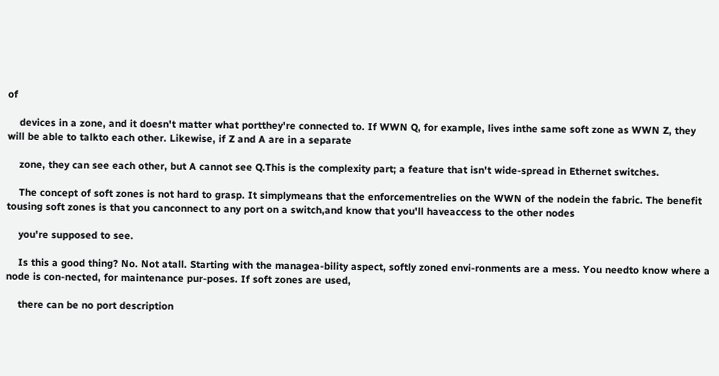of

    devices in a zone, and it doesn't matter what portthey're connected to. If WWN Q, for example, lives inthe same soft zone as WWN Z, they will be able to talkto each other. Likewise, if Z and A are in a separate

    zone, they can see each other, but A cannot see Q.This is the complexity part; a feature that isn't wide-spread in Ethernet switches.

    The concept of soft zones is not hard to grasp. It simplymeans that the enforcementrelies on the WWN of the nodein the fabric. The benefit tousing soft zones is that you canconnect to any port on a switch,and know that you'll haveaccess to the other nodes

    you're supposed to see.

    Is this a good thing? No. Not atall. Starting with the managea-bility aspect, softly zoned envi-ronments are a mess. You needto know where a node is con-nected, for maintenance pur-poses. If soft zones are used,

    there can be no port description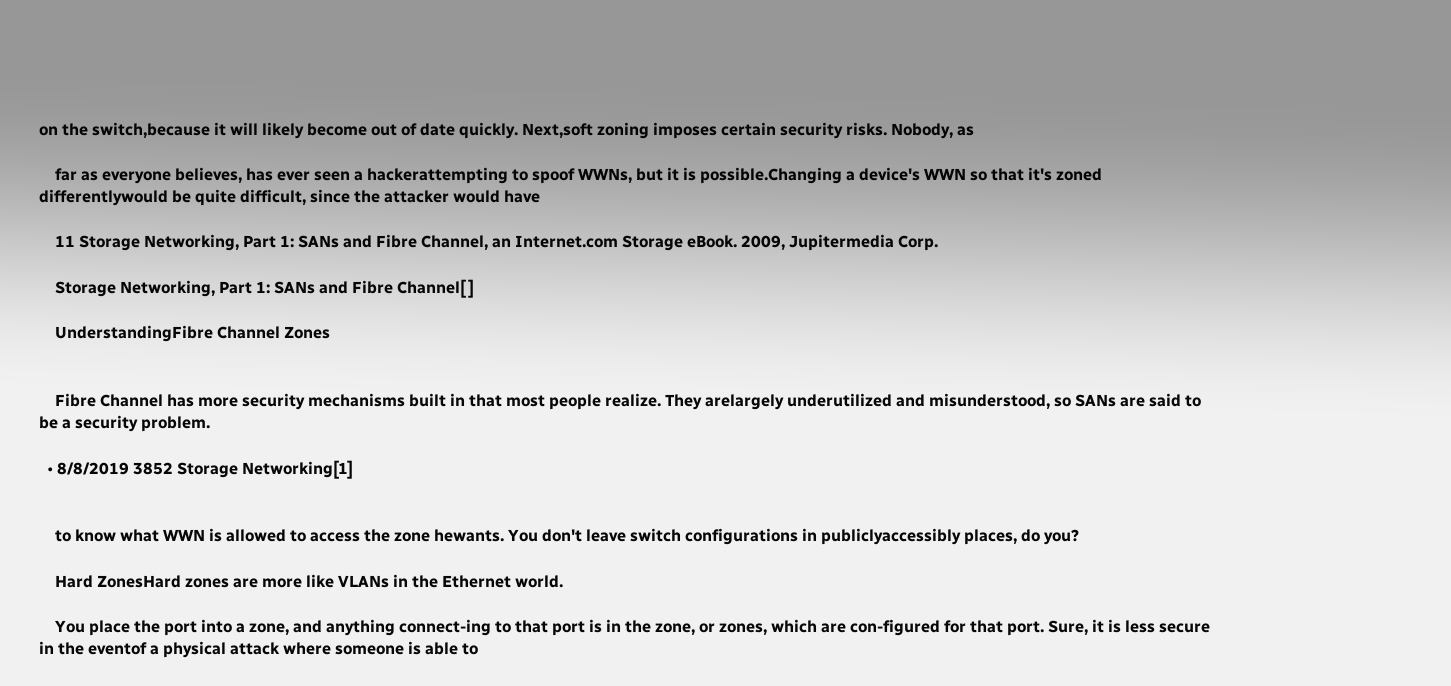on the switch,because it will likely become out of date quickly. Next,soft zoning imposes certain security risks. Nobody, as

    far as everyone believes, has ever seen a hackerattempting to spoof WWNs, but it is possible.Changing a device's WWN so that it's zoned differentlywould be quite difficult, since the attacker would have

    11 Storage Networking, Part 1: SANs and Fibre Channel, an Internet.com Storage eBook. 2009, Jupitermedia Corp.

    Storage Networking, Part 1: SANs and Fibre Channel[ ]

    UnderstandingFibre Channel Zones


    Fibre Channel has more security mechanisms built in that most people realize. They arelargely underutilized and misunderstood, so SANs are said to be a security problem.

  • 8/8/2019 3852 Storage Networking[1]


    to know what WWN is allowed to access the zone hewants. You don't leave switch configurations in publiclyaccessibly places, do you?

    Hard ZonesHard zones are more like VLANs in the Ethernet world.

    You place the port into a zone, and anything connect-ing to that port is in the zone, or zones, which are con-figured for that port. Sure, it is less secure in the eventof a physical attack where someone is able to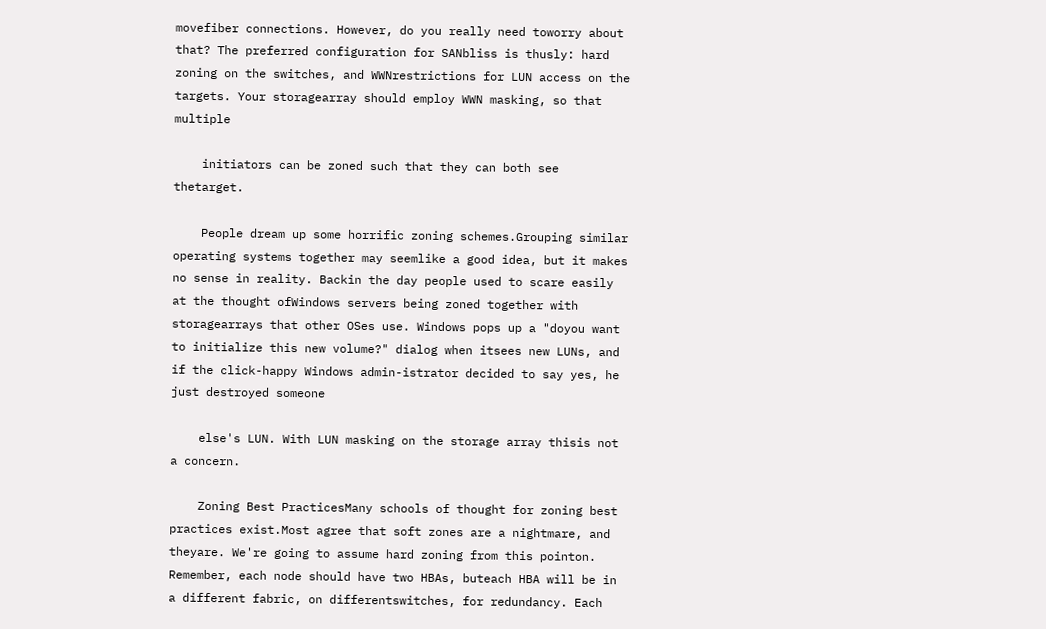movefiber connections. However, do you really need toworry about that? The preferred configuration for SANbliss is thusly: hard zoning on the switches, and WWNrestrictions for LUN access on the targets. Your storagearray should employ WWN masking, so that multiple

    initiators can be zoned such that they can both see thetarget.

    People dream up some horrific zoning schemes.Grouping similar operating systems together may seemlike a good idea, but it makes no sense in reality. Backin the day people used to scare easily at the thought ofWindows servers being zoned together with storagearrays that other OSes use. Windows pops up a "doyou want to initialize this new volume?" dialog when itsees new LUNs, and if the click-happy Windows admin-istrator decided to say yes, he just destroyed someone

    else's LUN. With LUN masking on the storage array thisis not a concern.

    Zoning Best PracticesMany schools of thought for zoning best practices exist.Most agree that soft zones are a nightmare, and theyare. We're going to assume hard zoning from this pointon. Remember, each node should have two HBAs, buteach HBA will be in a different fabric, on differentswitches, for redundancy. Each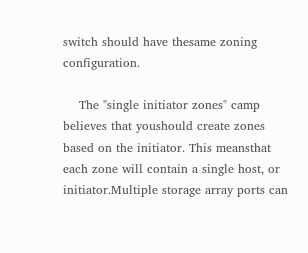switch should have thesame zoning configuration.

    The "single initiator zones" camp believes that youshould create zones based on the initiator. This meansthat each zone will contain a single host, or initiator.Multiple storage array ports can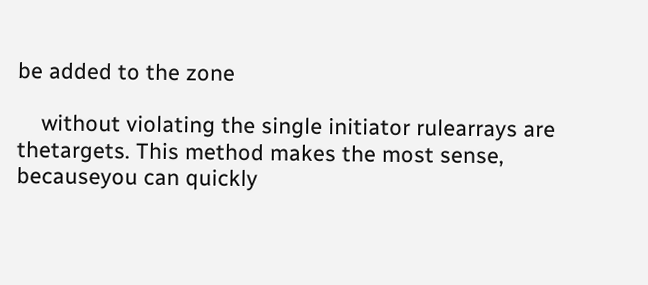be added to the zone

    without violating the single initiator rulearrays are thetargets. This method makes the most sense, becauseyou can quickly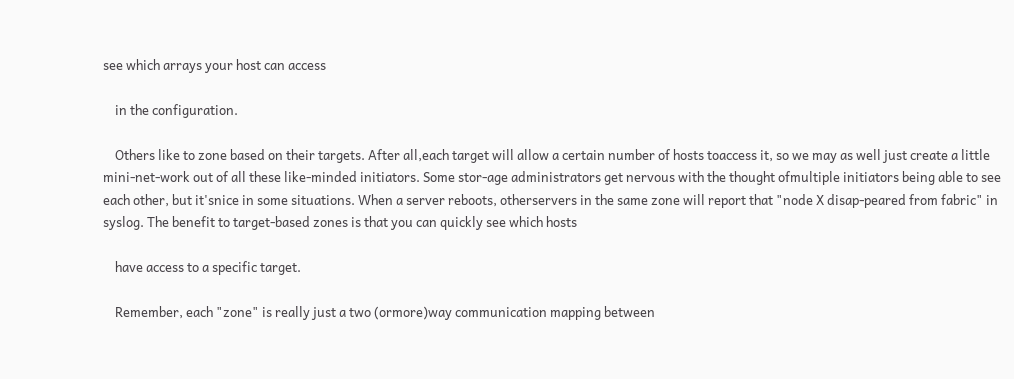see which arrays your host can access

    in the configuration.

    Others like to zone based on their targets. After all,each target will allow a certain number of hosts toaccess it, so we may as well just create a little mini-net-work out of all these like-minded initiators. Some stor-age administrators get nervous with the thought ofmultiple initiators being able to see each other, but it'snice in some situations. When a server reboots, otherservers in the same zone will report that "node X disap-peared from fabric" in syslog. The benefit to target-based zones is that you can quickly see which hosts

    have access to a specific target.

    Remember, each "zone" is really just a two (ormore)way communication mapping between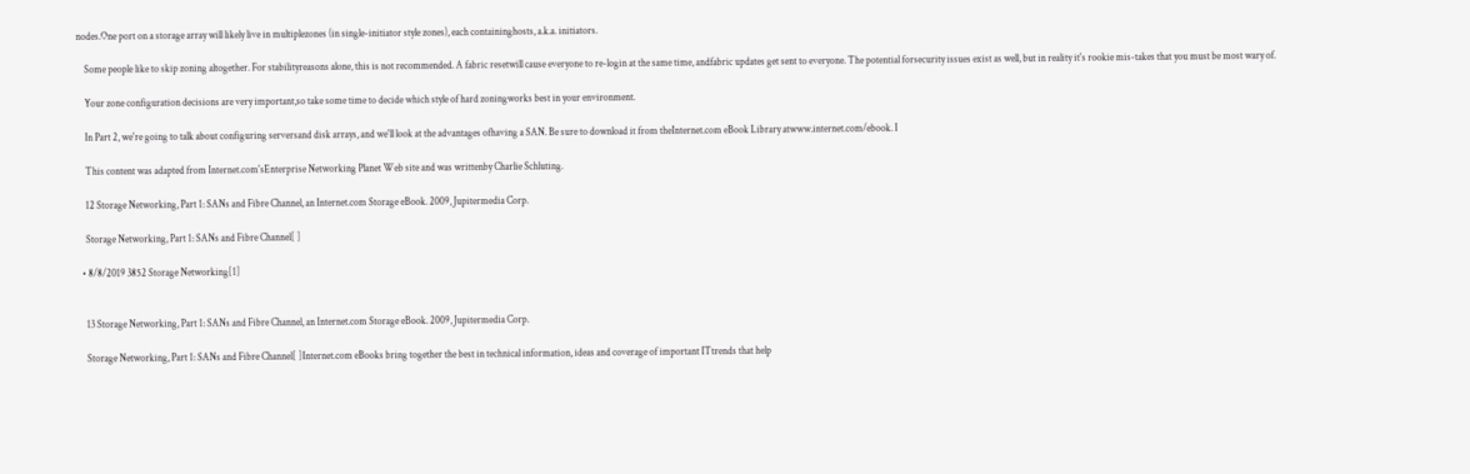nodes.One port on a storage array will likely live in multiplezones (in single-initiator style zones), each containinghosts, a.k.a. initiators.

    Some people like to skip zoning altogether. For stabilityreasons alone, this is not recommended. A fabric resetwill cause everyone to re-login at the same time, andfabric updates get sent to everyone. The potential forsecurity issues exist as well, but in reality it's rookie mis-takes that you must be most wary of.

    Your zone configuration decisions are very important,so take some time to decide which style of hard zoningworks best in your environment.

    In Part 2, we're going to talk about configuring serversand disk arrays, and we'll look at the advantages ofhaving a SAN. Be sure to download it from theInternet.com eBook Library atwww.internet.com/ebook. I

    This content was adapted from Internet.com'sEnterprise Networking Planet Web site and was writtenby Charlie Schluting.

    12 Storage Networking, Part 1: SANs and Fibre Channel, an Internet.com Storage eBook. 2009, Jupitermedia Corp.

    Storage Networking, Part 1: SANs and Fibre Channel[ ]

  • 8/8/2019 3852 Storage Networking[1]


    13 Storage Networking, Part 1: SANs and Fibre Channel, an Internet.com Storage eBook. 2009, Jupitermedia Corp.

    Storage Networking, Part 1: SANs and Fibre Channel[ ]Internet.com eBooks bring together the best in technical information, ideas and coverage of important ITtrends that help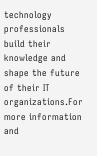technology professionals build their knowledge and shape the future of their IT organizations.For more information and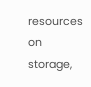resources on storage,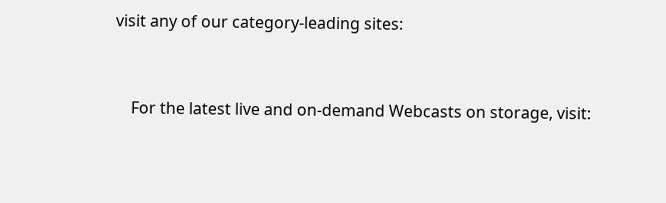visit any of our category-leading sites:


    For the latest live and on-demand Webcasts on storage, visit: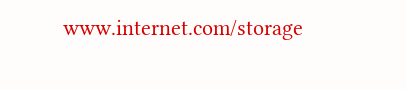www.internet.com/storage